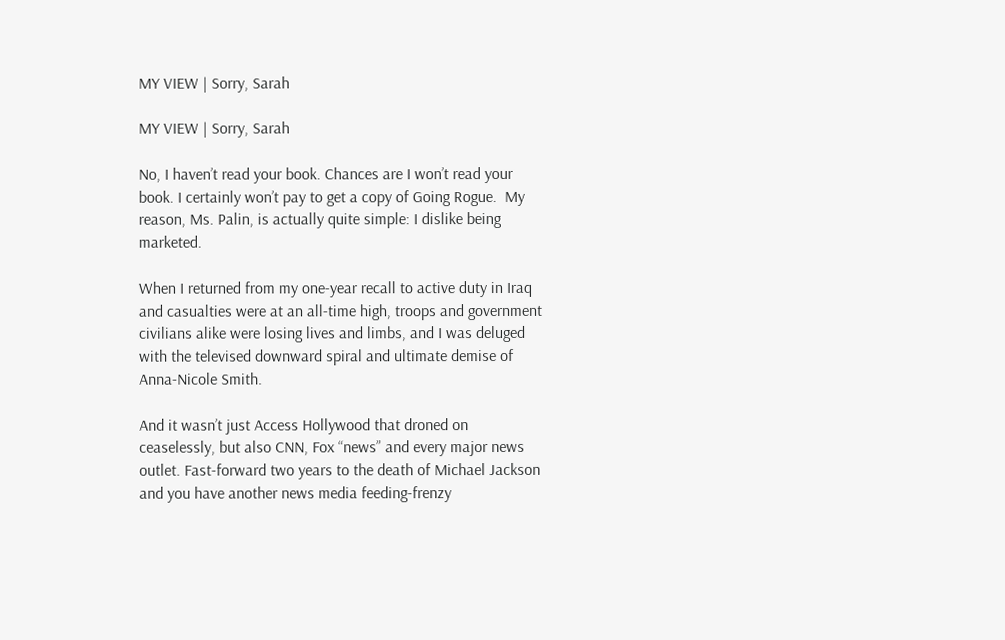MY VIEW | Sorry, Sarah

MY VIEW | Sorry, Sarah

No, I haven’t read your book. Chances are I won’t read your book. I certainly won’t pay to get a copy of Going Rogue.  My reason, Ms. Palin, is actually quite simple: I dislike being marketed.

When I returned from my one-year recall to active duty in Iraq and casualties were at an all-time high, troops and government civilians alike were losing lives and limbs, and I was deluged with the televised downward spiral and ultimate demise of Anna-Nicole Smith.

And it wasn’t just Access Hollywood that droned on ceaselessly, but also CNN, Fox “news” and every major news outlet. Fast-forward two years to the death of Michael Jackson and you have another news media feeding-frenzy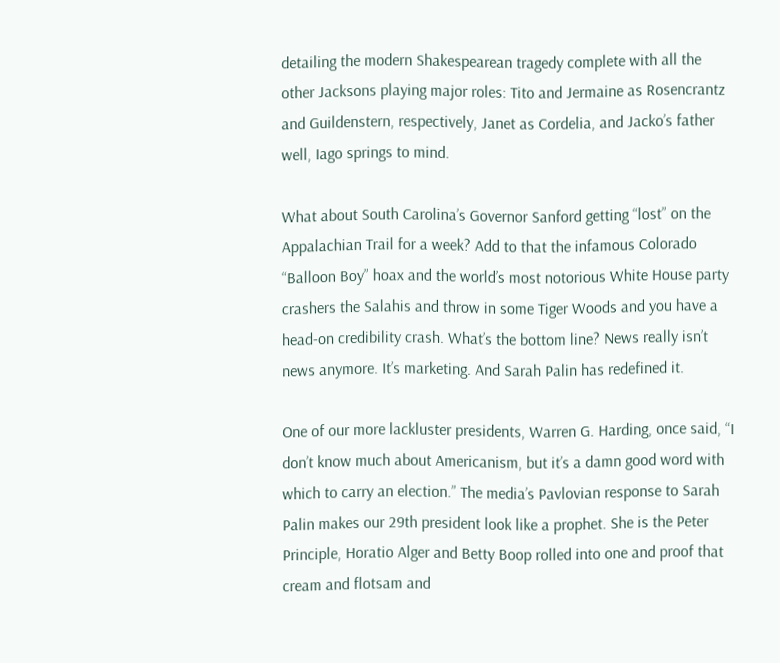detailing the modern Shakespearean tragedy complete with all the other Jacksons playing major roles: Tito and Jermaine as Rosencrantz and Guildenstern, respectively, Janet as Cordelia, and Jacko’s father well, Iago springs to mind.

What about South Carolina’s Governor Sanford getting “lost” on the Appalachian Trail for a week? Add to that the infamous Colorado “Balloon Boy” hoax and the world’s most notorious White House party crashers the Salahis and throw in some Tiger Woods and you have a head-on credibility crash. What’s the bottom line? News really isn’t news anymore. It’s marketing. And Sarah Palin has redefined it.

One of our more lackluster presidents, Warren G. Harding, once said, “I don’t know much about Americanism, but it’s a damn good word with which to carry an election.” The media’s Pavlovian response to Sarah Palin makes our 29th president look like a prophet. She is the Peter Principle, Horatio Alger and Betty Boop rolled into one and proof that cream and flotsam and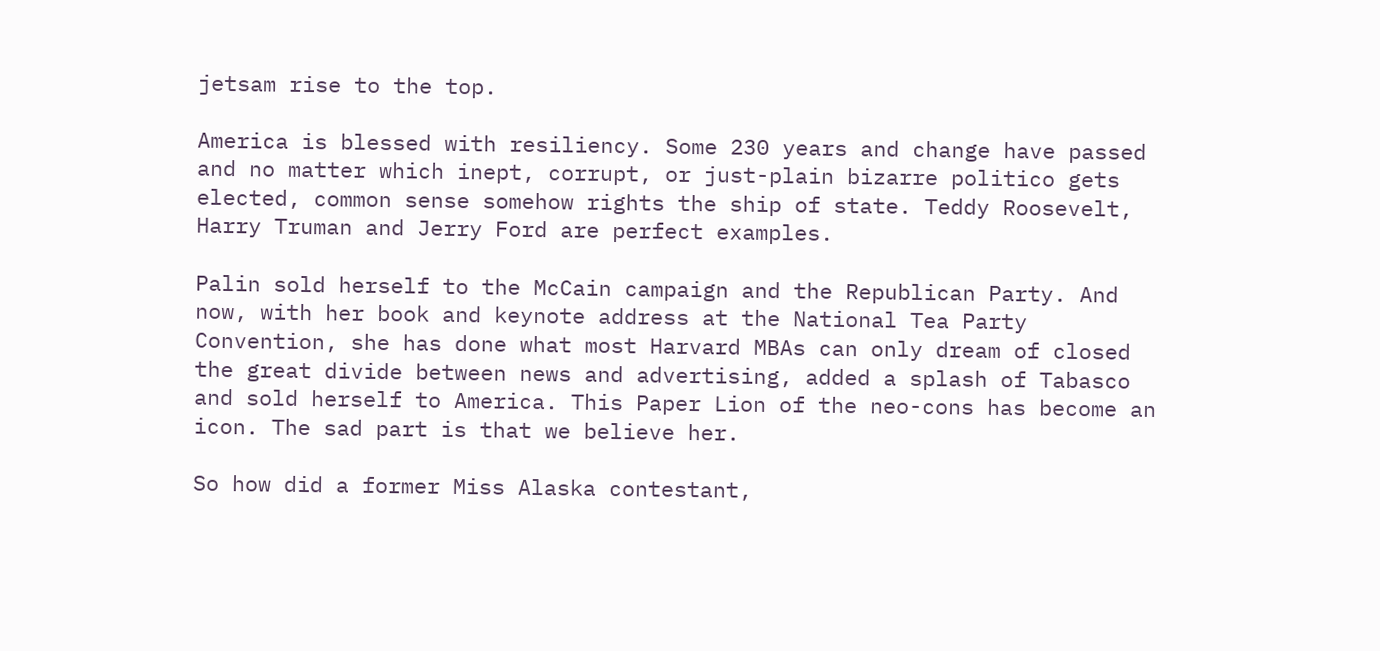jetsam rise to the top.

America is blessed with resiliency. Some 230 years and change have passed and no matter which inept, corrupt, or just-plain bizarre politico gets elected, common sense somehow rights the ship of state. Teddy Roosevelt, Harry Truman and Jerry Ford are perfect examples.

Palin sold herself to the McCain campaign and the Republican Party. And now, with her book and keynote address at the National Tea Party Convention, she has done what most Harvard MBAs can only dream of closed the great divide between news and advertising, added a splash of Tabasco and sold herself to America. This Paper Lion of the neo-cons has become an icon. The sad part is that we believe her.

So how did a former Miss Alaska contestant,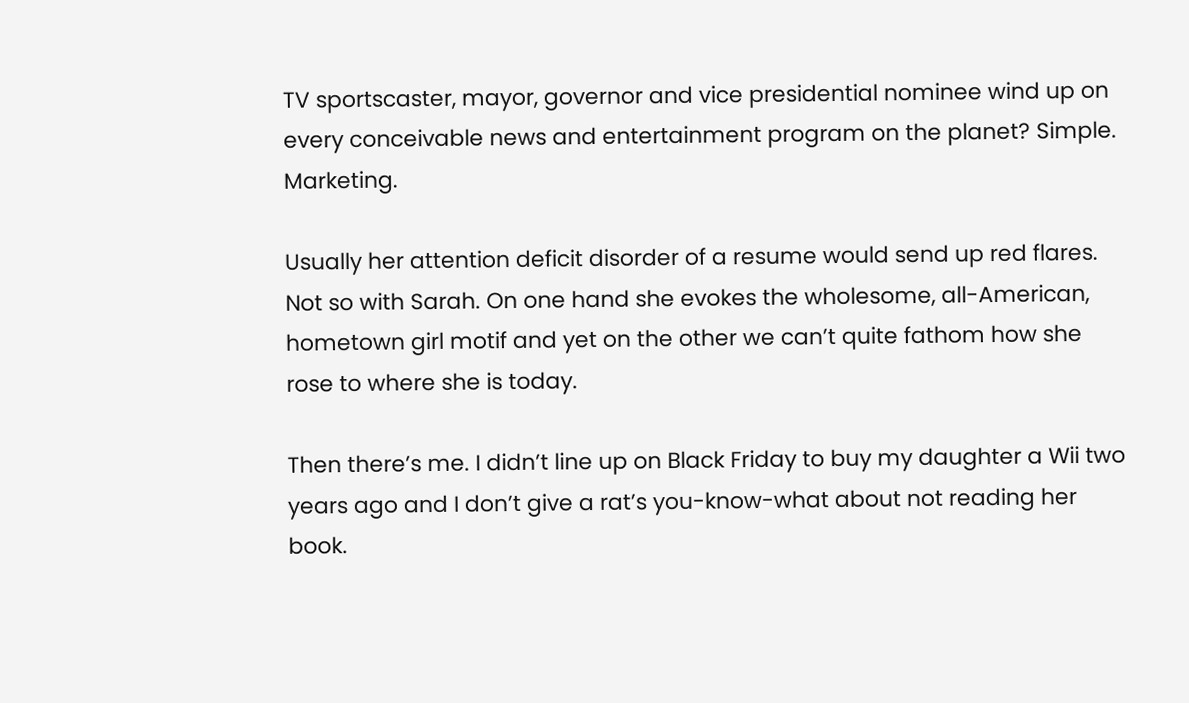TV sportscaster, mayor, governor and vice presidential nominee wind up on every conceivable news and entertainment program on the planet? Simple. Marketing.

Usually her attention deficit disorder of a resume would send up red flares. Not so with Sarah. On one hand she evokes the wholesome, all-American, hometown girl motif and yet on the other we can’t quite fathom how she rose to where she is today.

Then there’s me. I didn’t line up on Black Friday to buy my daughter a Wii two years ago and I don’t give a rat’s you-know-what about not reading her book.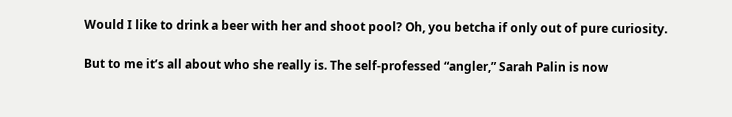Would I like to drink a beer with her and shoot pool? Oh, you betcha if only out of pure curiosity.

But to me it’s all about who she really is. The self-professed “angler,” Sarah Palin is now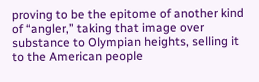proving to be the epitome of another kind of “angler,” taking that image over substance to Olympian heights, selling it to the American people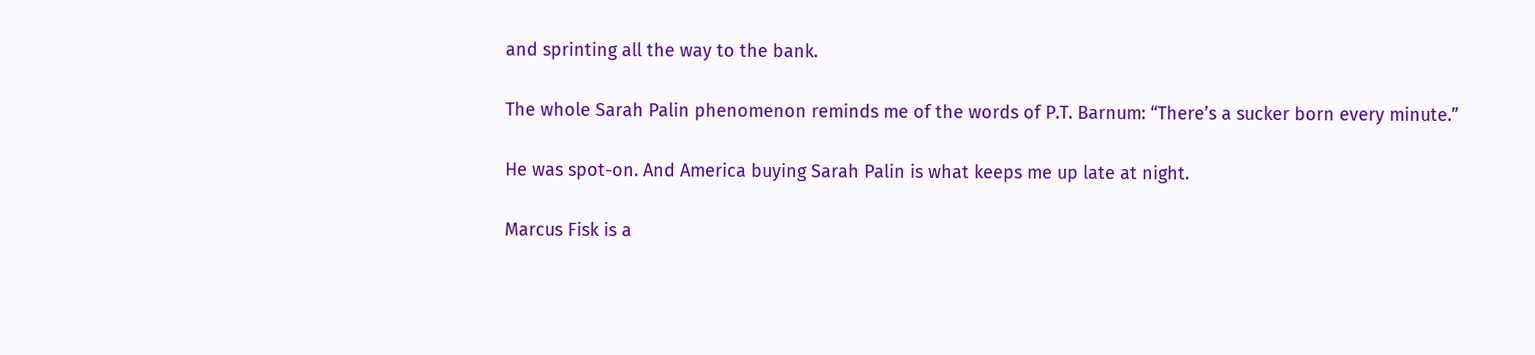and sprinting all the way to the bank.

The whole Sarah Palin phenomenon reminds me of the words of P.T. Barnum: “There’s a sucker born every minute.”

He was spot-on. And America buying Sarah Palin is what keeps me up late at night.

Marcus Fisk is a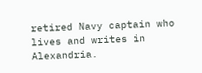retired Navy captain who lives and writes in Alexandria.